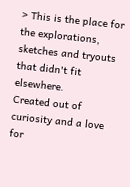> This is the place for the explorations, sketches and tryouts that didn't fit elsewhere.
Created out of curiosity and a love for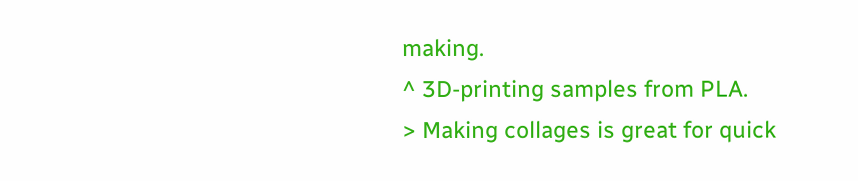making.
^ 3D-printing samples from PLA.
> Making collages is great for quick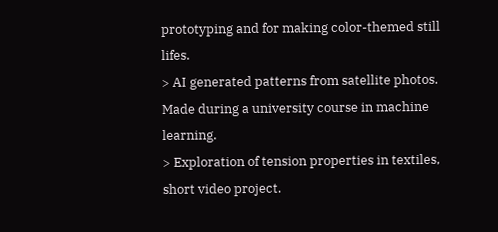prototyping and for making color-themed still lifes.
> AI generated patterns from satellite photos. Made during a university course in machine learning.
> Exploration of tension properties in textiles, short video project.